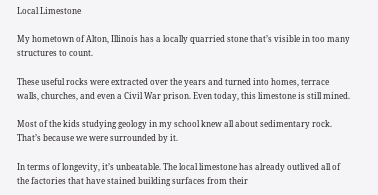Local Limestone

My hometown of Alton, Illinois has a locally quarried stone that’s visible in too many structures to count.

These useful rocks were extracted over the years and turned into homes, terrace walls, churches, and even a Civil War prison. Even today, this limestone is still mined.

Most of the kids studying geology in my school knew all about sedimentary rock. That’s because we were surrounded by it.

In terms of longevity, it’s unbeatable. The local limestone has already outlived all of the factories that have stained building surfaces from their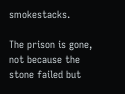smokestacks.

The prison is gone, not because the stone failed but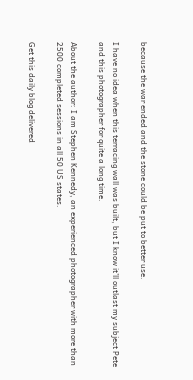because the war ended and the stone could be put to better use.

I have no idea when this terracing wall was built, but I know it’ll outlast my subject Pete and this photographer for quite a long time.

About the author: I am Stephen Kennedy, an experienced photographer with more than 2500 completed sessions in all 50 US states.

Get this daily blog delivered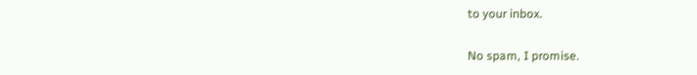to your inbox.

No spam, I promise.